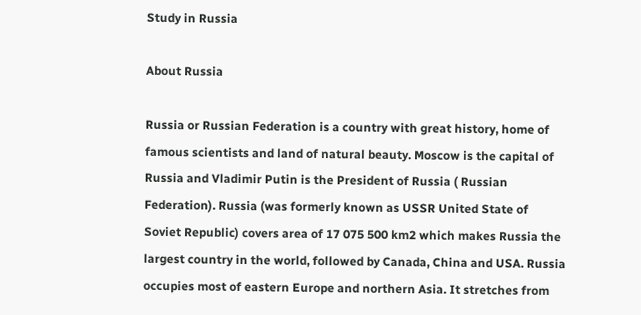Study in Russia

About Russia

Russia or Russian Federation is a country with great history, home of famous scientists and land of natural beauty. Moscow is the capital of Russia and Vladimir Putin is the President of Russia ( Russian Federation). Russia (was formerly known as USSR United State of Soviet Republic) covers area of 17 075 500 km2 which makes Russia the largest country in the world, followed by Canada, China and USA. Russia occupies most of eastern Europe and northern Asia. It stretches from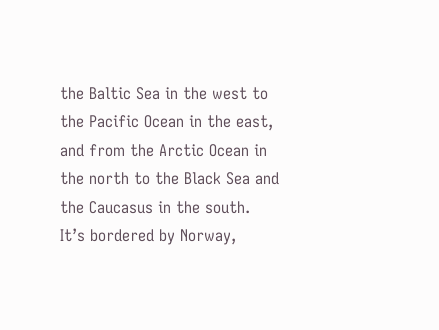the Baltic Sea in the west to the Pacific Ocean in the east, and from the Arctic Ocean in the north to the Black Sea and the Caucasus in the south. It’s bordered by Norway,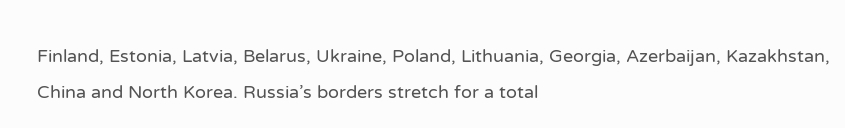Finland, Estonia, Latvia, Belarus, Ukraine, Poland, Lithuania, Georgia, Azerbaijan, Kazakhstan, China and North Korea. Russia’s borders stretch for a total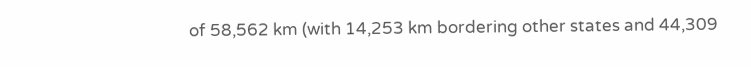of 58,562 km (with 14,253 km bordering other states and 44,309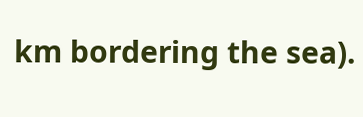km bordering the sea).